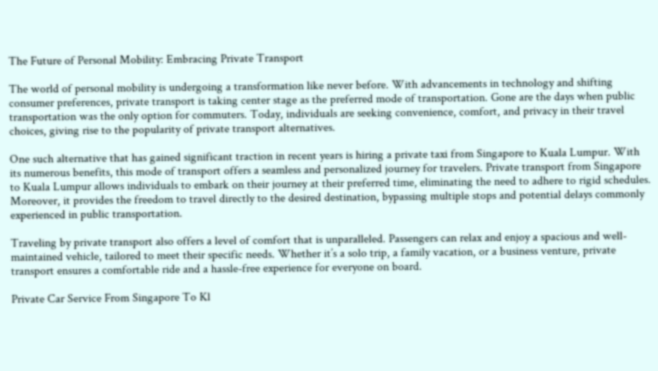The Future of Personal Mobility: Embracing Private Transport

The world of personal mobility is undergoing a transformation like never before. With advancements in technology and shifting consumer preferences, private transport is taking center stage as the preferred mode of transportation. Gone are the days when public transportation was the only option for commuters. Today, individuals are seeking convenience, comfort, and privacy in their travel choices, giving rise to the popularity of private transport alternatives.

One such alternative that has gained significant traction in recent years is hiring a private taxi from Singapore to Kuala Lumpur. With its numerous benefits, this mode of transport offers a seamless and personalized journey for travelers. Private transport from Singapore to Kuala Lumpur allows individuals to embark on their journey at their preferred time, eliminating the need to adhere to rigid schedules. Moreover, it provides the freedom to travel directly to the desired destination, bypassing multiple stops and potential delays commonly experienced in public transportation.

Traveling by private transport also offers a level of comfort that is unparalleled. Passengers can relax and enjoy a spacious and well-maintained vehicle, tailored to meet their specific needs. Whether it’s a solo trip, a family vacation, or a business venture, private transport ensures a comfortable ride and a hassle-free experience for everyone on board.

Private Car Service From Singapore To Kl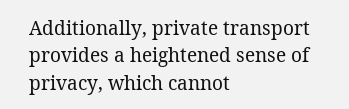Additionally, private transport provides a heightened sense of privacy, which cannot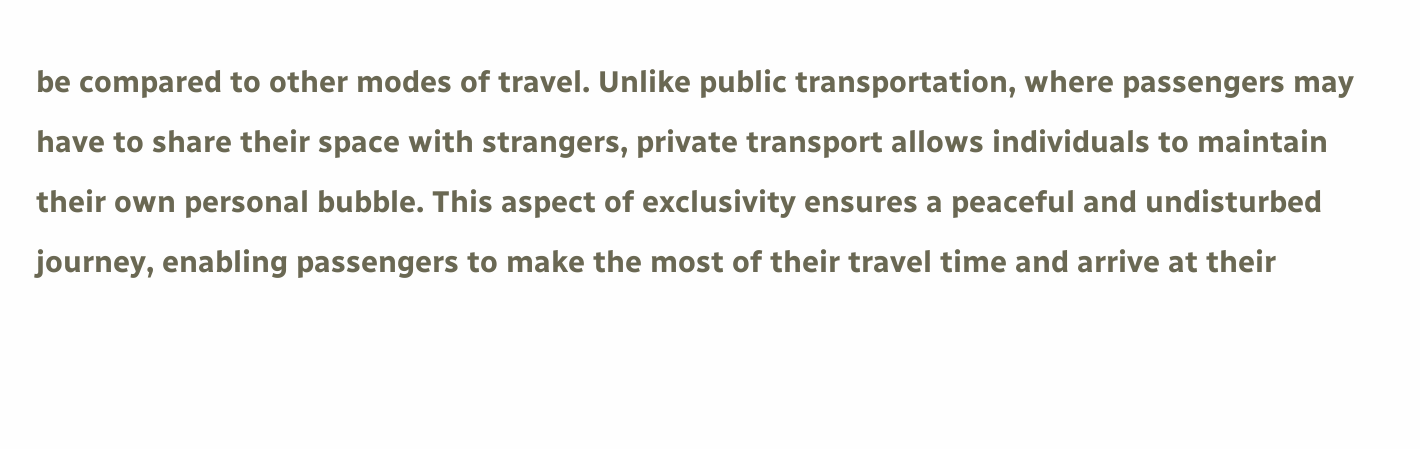be compared to other modes of travel. Unlike public transportation, where passengers may have to share their space with strangers, private transport allows individuals to maintain their own personal bubble. This aspect of exclusivity ensures a peaceful and undisturbed journey, enabling passengers to make the most of their travel time and arrive at their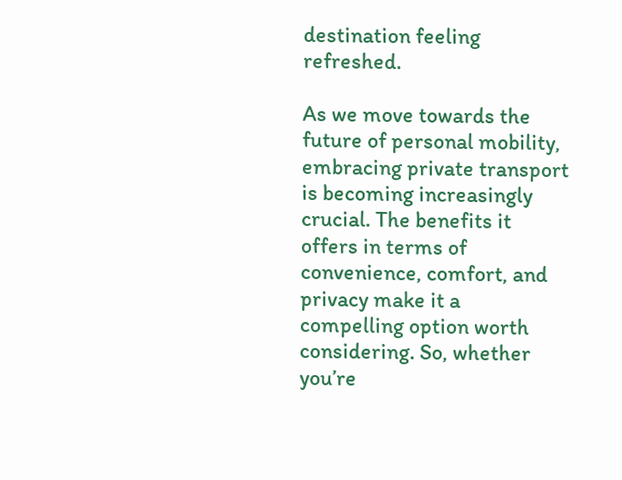destination feeling refreshed.

As we move towards the future of personal mobility, embracing private transport is becoming increasingly crucial. The benefits it offers in terms of convenience, comfort, and privacy make it a compelling option worth considering. So, whether you’re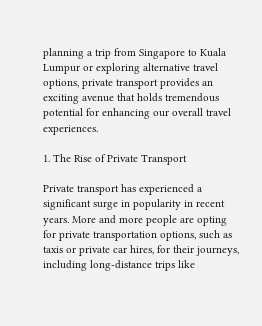planning a trip from Singapore to Kuala Lumpur or exploring alternative travel options, private transport provides an exciting avenue that holds tremendous potential for enhancing our overall travel experiences.

1. The Rise of Private Transport

Private transport has experienced a significant surge in popularity in recent years. More and more people are opting for private transportation options, such as taxis or private car hires, for their journeys, including long-distance trips like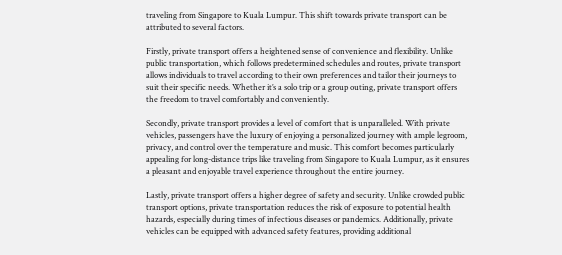traveling from Singapore to Kuala Lumpur. This shift towards private transport can be attributed to several factors.

Firstly, private transport offers a heightened sense of convenience and flexibility. Unlike public transportation, which follows predetermined schedules and routes, private transport allows individuals to travel according to their own preferences and tailor their journeys to suit their specific needs. Whether it’s a solo trip or a group outing, private transport offers the freedom to travel comfortably and conveniently.

Secondly, private transport provides a level of comfort that is unparalleled. With private vehicles, passengers have the luxury of enjoying a personalized journey with ample legroom, privacy, and control over the temperature and music. This comfort becomes particularly appealing for long-distance trips like traveling from Singapore to Kuala Lumpur, as it ensures a pleasant and enjoyable travel experience throughout the entire journey.

Lastly, private transport offers a higher degree of safety and security. Unlike crowded public transport options, private transportation reduces the risk of exposure to potential health hazards, especially during times of infectious diseases or pandemics. Additionally, private vehicles can be equipped with advanced safety features, providing additional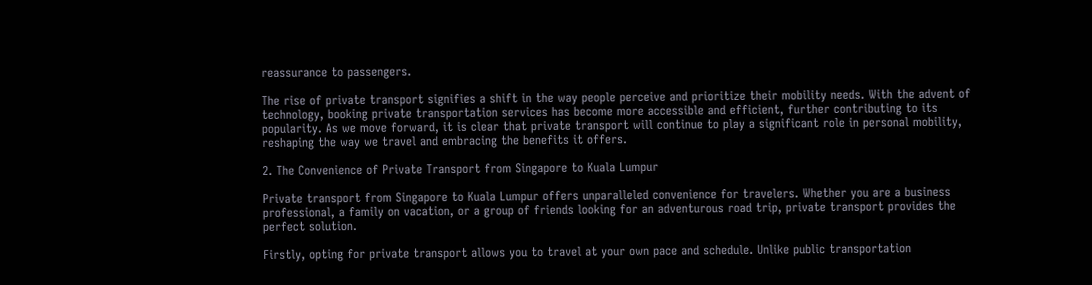reassurance to passengers.

The rise of private transport signifies a shift in the way people perceive and prioritize their mobility needs. With the advent of technology, booking private transportation services has become more accessible and efficient, further contributing to its popularity. As we move forward, it is clear that private transport will continue to play a significant role in personal mobility, reshaping the way we travel and embracing the benefits it offers.

2. The Convenience of Private Transport from Singapore to Kuala Lumpur

Private transport from Singapore to Kuala Lumpur offers unparalleled convenience for travelers. Whether you are a business professional, a family on vacation, or a group of friends looking for an adventurous road trip, private transport provides the perfect solution.

Firstly, opting for private transport allows you to travel at your own pace and schedule. Unlike public transportation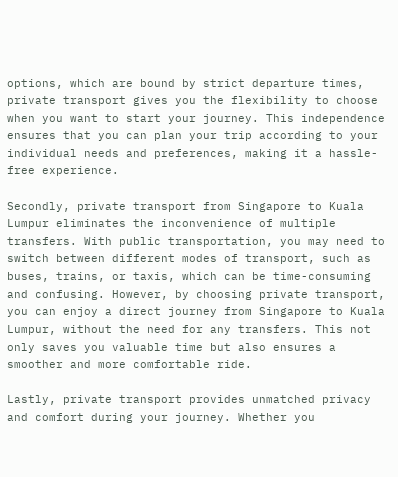options, which are bound by strict departure times, private transport gives you the flexibility to choose when you want to start your journey. This independence ensures that you can plan your trip according to your individual needs and preferences, making it a hassle-free experience.

Secondly, private transport from Singapore to Kuala Lumpur eliminates the inconvenience of multiple transfers. With public transportation, you may need to switch between different modes of transport, such as buses, trains, or taxis, which can be time-consuming and confusing. However, by choosing private transport, you can enjoy a direct journey from Singapore to Kuala Lumpur, without the need for any transfers. This not only saves you valuable time but also ensures a smoother and more comfortable ride.

Lastly, private transport provides unmatched privacy and comfort during your journey. Whether you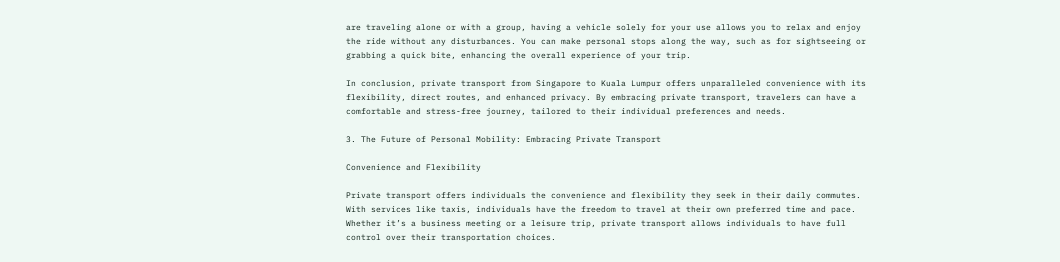are traveling alone or with a group, having a vehicle solely for your use allows you to relax and enjoy the ride without any disturbances. You can make personal stops along the way, such as for sightseeing or grabbing a quick bite, enhancing the overall experience of your trip.

In conclusion, private transport from Singapore to Kuala Lumpur offers unparalleled convenience with its flexibility, direct routes, and enhanced privacy. By embracing private transport, travelers can have a comfortable and stress-free journey, tailored to their individual preferences and needs.

3. The Future of Personal Mobility: Embracing Private Transport

Convenience and Flexibility

Private transport offers individuals the convenience and flexibility they seek in their daily commutes. With services like taxis, individuals have the freedom to travel at their own preferred time and pace. Whether it’s a business meeting or a leisure trip, private transport allows individuals to have full control over their transportation choices.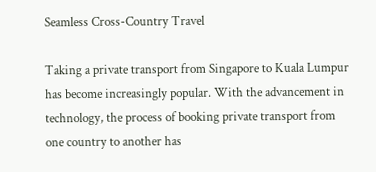Seamless Cross-Country Travel

Taking a private transport from Singapore to Kuala Lumpur has become increasingly popular. With the advancement in technology, the process of booking private transport from one country to another has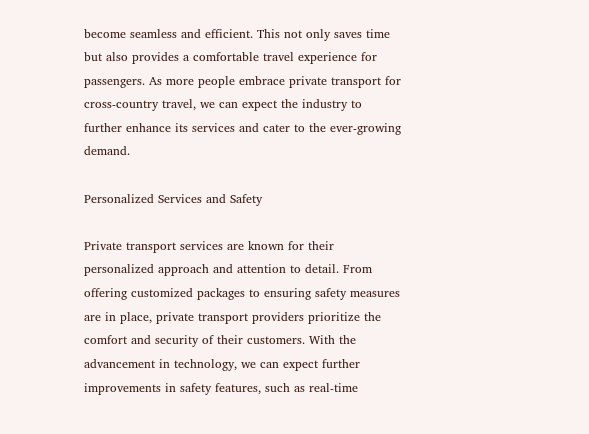become seamless and efficient. This not only saves time but also provides a comfortable travel experience for passengers. As more people embrace private transport for cross-country travel, we can expect the industry to further enhance its services and cater to the ever-growing demand.

Personalized Services and Safety

Private transport services are known for their personalized approach and attention to detail. From offering customized packages to ensuring safety measures are in place, private transport providers prioritize the comfort and security of their customers. With the advancement in technology, we can expect further improvements in safety features, such as real-time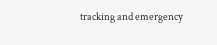tracking and emergency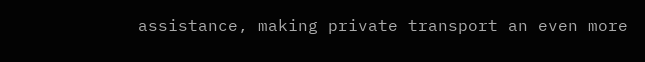assistance, making private transport an even more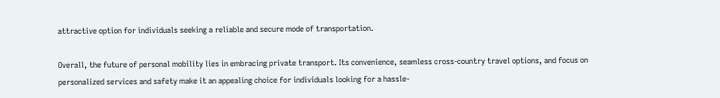attractive option for individuals seeking a reliable and secure mode of transportation.

Overall, the future of personal mobility lies in embracing private transport. Its convenience, seamless cross-country travel options, and focus on personalized services and safety make it an appealing choice for individuals looking for a hassle-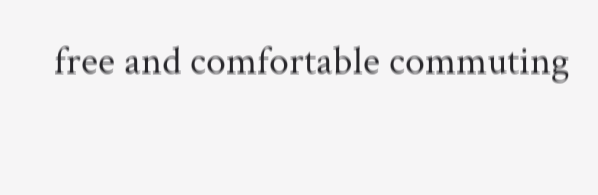free and comfortable commuting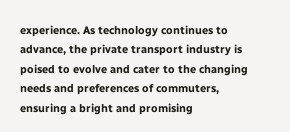experience. As technology continues to advance, the private transport industry is poised to evolve and cater to the changing needs and preferences of commuters, ensuring a bright and promising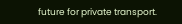future for private transport.